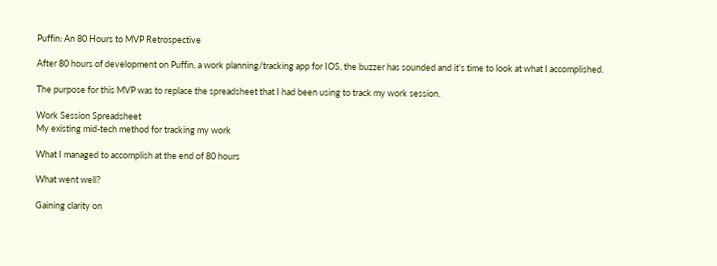Puffin: An 80 Hours to MVP Retrospective

After 80 hours of development on Puffin, a work planning/tracking app for IOS, the buzzer has sounded and it’s time to look at what I accomplished.

The purpose for this MVP was to replace the spreadsheet that I had been using to track my work session.

Work Session Spreadsheet
My existing mid-tech method for tracking my work

What I managed to accomplish at the end of 80 hours

What went well?

Gaining clarity on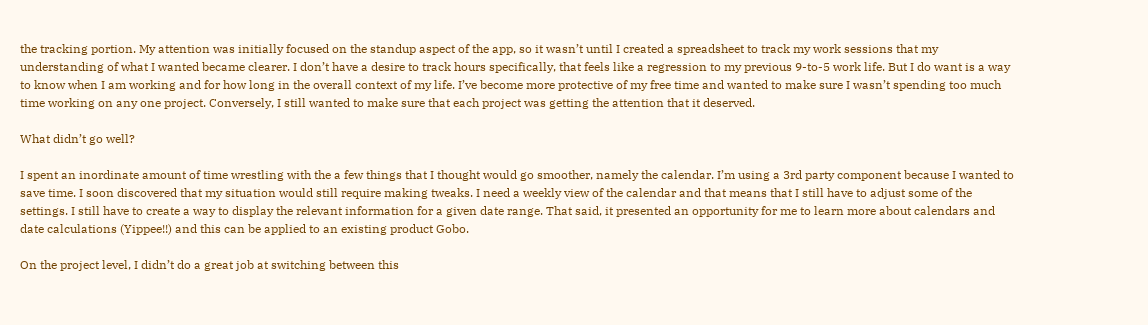the tracking portion. My attention was initially focused on the standup aspect of the app, so it wasn’t until I created a spreadsheet to track my work sessions that my understanding of what I wanted became clearer. I don’t have a desire to track hours specifically, that feels like a regression to my previous 9-to-5 work life. But I do want is a way to know when I am working and for how long in the overall context of my life. I’ve become more protective of my free time and wanted to make sure I wasn’t spending too much time working on any one project. Conversely, I still wanted to make sure that each project was getting the attention that it deserved.

What didn’t go well?

I spent an inordinate amount of time wrestling with the a few things that I thought would go smoother, namely the calendar. I’m using a 3rd party component because I wanted to save time. I soon discovered that my situation would still require making tweaks. I need a weekly view of the calendar and that means that I still have to adjust some of the settings. I still have to create a way to display the relevant information for a given date range. That said, it presented an opportunity for me to learn more about calendars and date calculations (Yippee!!) and this can be applied to an existing product Gobo.

On the project level, I didn’t do a great job at switching between this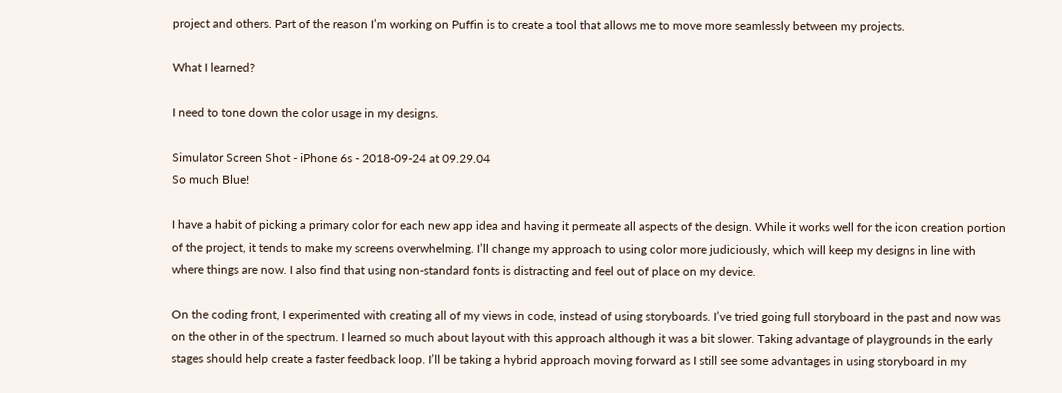project and others. Part of the reason I’m working on Puffin is to create a tool that allows me to move more seamlessly between my projects.

What I learned?

I need to tone down the color usage in my designs.

Simulator Screen Shot - iPhone 6s - 2018-09-24 at 09.29.04
So much Blue!

I have a habit of picking a primary color for each new app idea and having it permeate all aspects of the design. While it works well for the icon creation portion of the project, it tends to make my screens overwhelming. I’ll change my approach to using color more judiciously, which will keep my designs in line with where things are now. I also find that using non-standard fonts is distracting and feel out of place on my device.

On the coding front, I experimented with creating all of my views in code, instead of using storyboards. I’ve tried going full storyboard in the past and now was on the other in of the spectrum. I learned so much about layout with this approach although it was a bit slower. Taking advantage of playgrounds in the early stages should help create a faster feedback loop. I’ll be taking a hybrid approach moving forward as I still see some advantages in using storyboard in my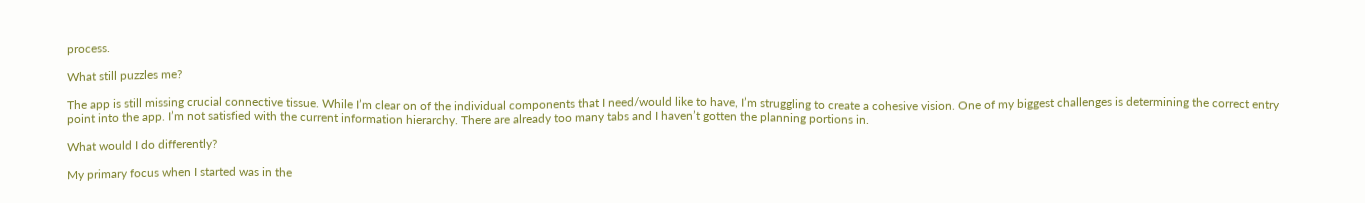process.

What still puzzles me?

The app is still missing crucial connective tissue. While I’m clear on of the individual components that I need/would like to have, I’m struggling to create a cohesive vision. One of my biggest challenges is determining the correct entry point into the app. I’m not satisfied with the current information hierarchy. There are already too many tabs and I haven’t gotten the planning portions in.

What would I do differently?

My primary focus when I started was in the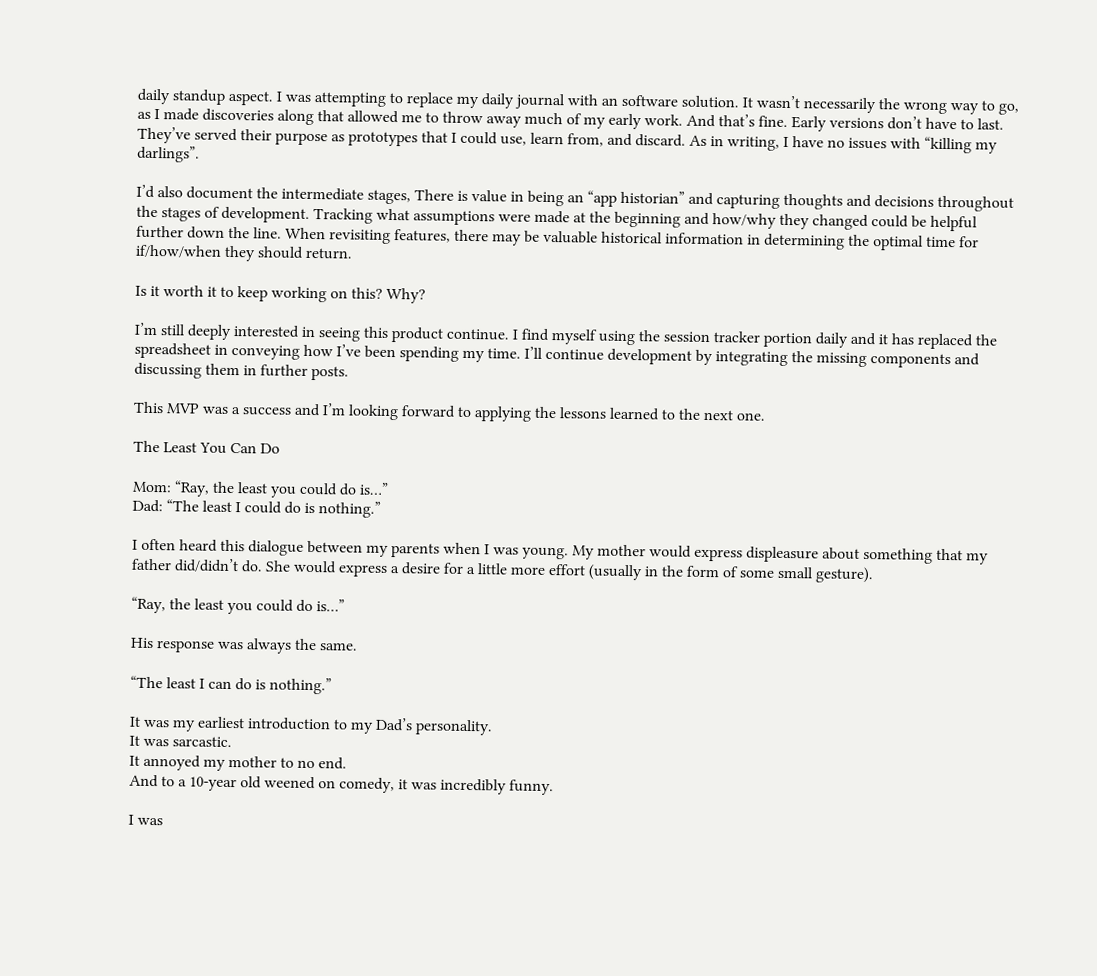daily standup aspect. I was attempting to replace my daily journal with an software solution. It wasn’t necessarily the wrong way to go, as I made discoveries along that allowed me to throw away much of my early work. And that’s fine. Early versions don’t have to last. They’ve served their purpose as prototypes that I could use, learn from, and discard. As in writing, I have no issues with “killing my darlings”.

I’d also document the intermediate stages, There is value in being an “app historian” and capturing thoughts and decisions throughout the stages of development. Tracking what assumptions were made at the beginning and how/why they changed could be helpful further down the line. When revisiting features, there may be valuable historical information in determining the optimal time for if/how/when they should return.

Is it worth it to keep working on this? Why?

I’m still deeply interested in seeing this product continue. I find myself using the session tracker portion daily and it has replaced the spreadsheet in conveying how I’ve been spending my time. I’ll continue development by integrating the missing components and discussing them in further posts.

This MVP was a success and I’m looking forward to applying the lessons learned to the next one.

The Least You Can Do

Mom: “Ray, the least you could do is…”
Dad: “The least I could do is nothing.”

I often heard this dialogue between my parents when I was young. My mother would express displeasure about something that my father did/didn’t do. She would express a desire for a little more effort (usually in the form of some small gesture).

“Ray, the least you could do is…”

His response was always the same.

“The least I can do is nothing.”

It was my earliest introduction to my Dad’s personality.
It was sarcastic.
It annoyed my mother to no end.
And to a 10-year old weened on comedy, it was incredibly funny.

I was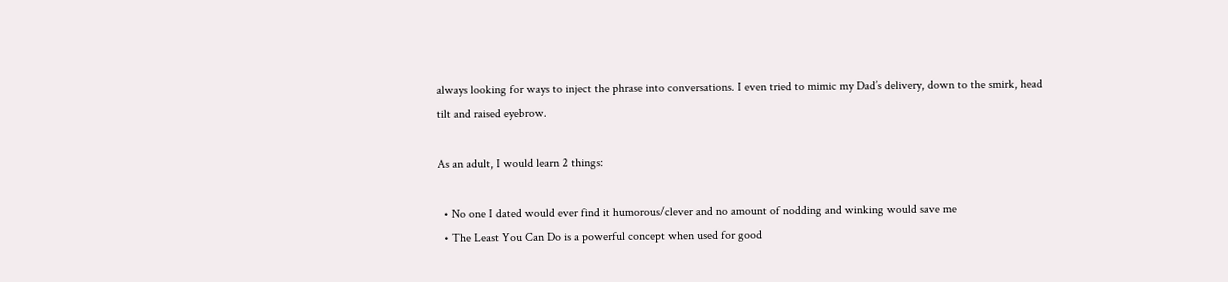always looking for ways to inject the phrase into conversations. I even tried to mimic my Dad’s delivery, down to the smirk, head tilt and raised eyebrow.

As an adult, I would learn 2 things:

  • No one I dated would ever find it humorous/clever and no amount of nodding and winking would save me
  • The Least You Can Do is a powerful concept when used for good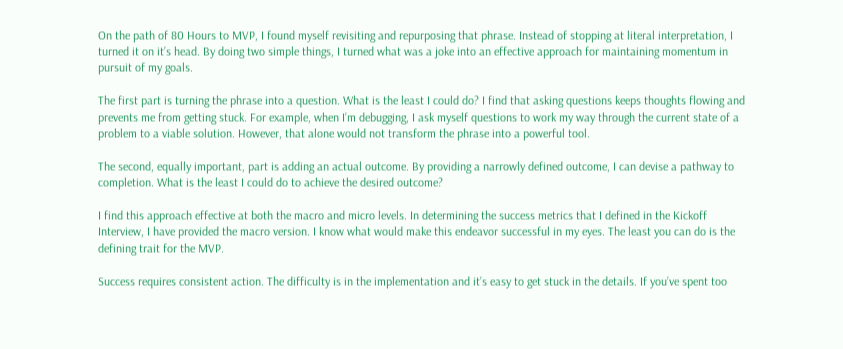On the path of 80 Hours to MVP, I found myself revisiting and repurposing that phrase. Instead of stopping at literal interpretation, I turned it on it’s head. By doing two simple things, I turned what was a joke into an effective approach for maintaining momentum in pursuit of my goals.

The first part is turning the phrase into a question. What is the least I could do? I find that asking questions keeps thoughts flowing and prevents me from getting stuck. For example, when I’m debugging, I ask myself questions to work my way through the current state of a problem to a viable solution. However, that alone would not transform the phrase into a powerful tool.

The second, equally important, part is adding an actual outcome. By providing a narrowly defined outcome, I can devise a pathway to completion. What is the least I could do to achieve the desired outcome?

I find this approach effective at both the macro and micro levels. In determining the success metrics that I defined in the Kickoff Interview, I have provided the macro version. I know what would make this endeavor successful in my eyes. The least you can do is the defining trait for the MVP.

Success requires consistent action. The difficulty is in the implementation and it’s easy to get stuck in the details. If you’ve spent too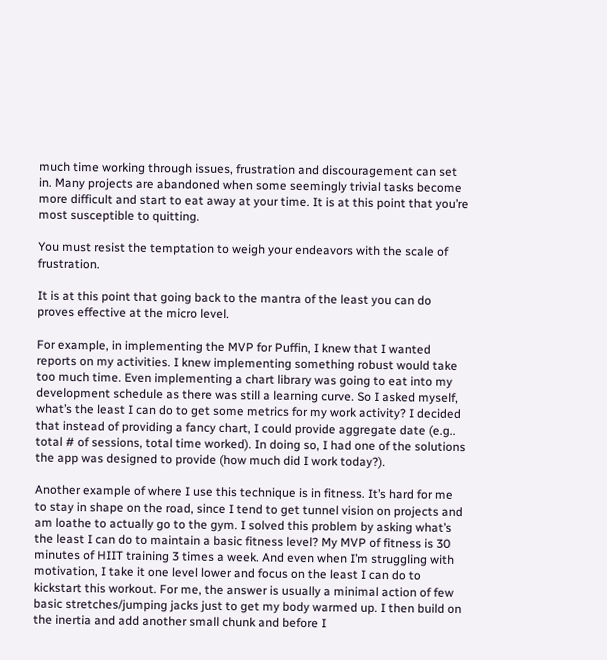much time working through issues, frustration and discouragement can set in. Many projects are abandoned when some seemingly trivial tasks become more difficult and start to eat away at your time. It is at this point that you’re most susceptible to quitting.

You must resist the temptation to weigh your endeavors with the scale of frustration.

It is at this point that going back to the mantra of the least you can do proves effective at the micro level.

For example, in implementing the MVP for Puffin, I knew that I wanted reports on my activities. I knew implementing something robust would take too much time. Even implementing a chart library was going to eat into my development schedule as there was still a learning curve. So I asked myself, what’s the least I can do to get some metrics for my work activity? I decided that instead of providing a fancy chart, I could provide aggregate date (e.g.. total # of sessions, total time worked). In doing so, I had one of the solutions the app was designed to provide (how much did I work today?).

Another example of where I use this technique is in fitness. It’s hard for me to stay in shape on the road, since I tend to get tunnel vision on projects and am loathe to actually go to the gym. I solved this problem by asking what’s the least I can do to maintain a basic fitness level? My MVP of fitness is 30 minutes of HIIT training 3 times a week. And even when I’m struggling with motivation, I take it one level lower and focus on the least I can do to kickstart this workout. For me, the answer is usually a minimal action of few basic stretches/jumping jacks just to get my body warmed up. I then build on the inertia and add another small chunk and before I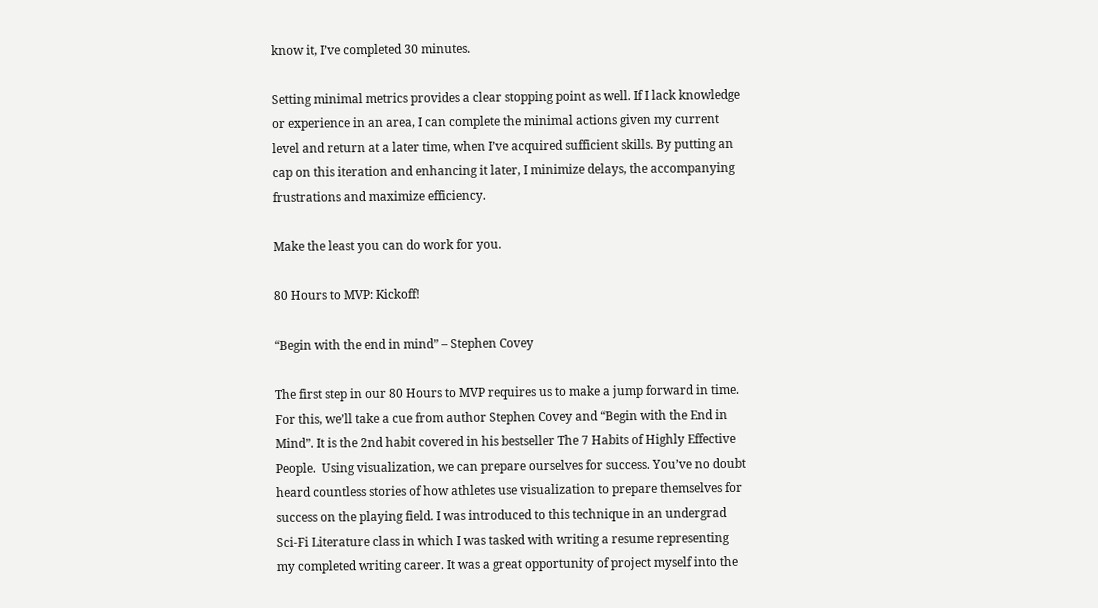know it, I’ve completed 30 minutes.

Setting minimal metrics provides a clear stopping point as well. If I lack knowledge or experience in an area, I can complete the minimal actions given my current level and return at a later time, when I’ve acquired sufficient skills. By putting an cap on this iteration and enhancing it later, I minimize delays, the accompanying frustrations and maximize efficiency.

Make the least you can do work for you.

80 Hours to MVP: Kickoff!

“Begin with the end in mind” – Stephen Covey

The first step in our 80 Hours to MVP requires us to make a jump forward in time. For this, we’ll take a cue from author Stephen Covey and “Begin with the End in Mind”. It is the 2nd habit covered in his bestseller The 7 Habits of Highly Effective People.  Using visualization, we can prepare ourselves for success. You’ve no doubt heard countless stories of how athletes use visualization to prepare themselves for success on the playing field. I was introduced to this technique in an undergrad Sci-Fi Literature class in which I was tasked with writing a resume representing my completed writing career. It was a great opportunity of project myself into the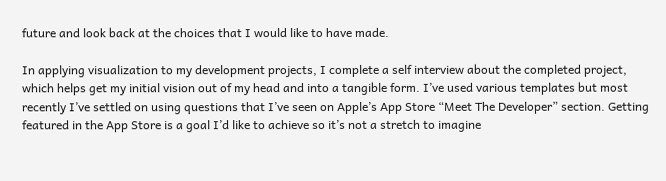future and look back at the choices that I would like to have made.

In applying visualization to my development projects, I complete a self interview about the completed project, which helps get my initial vision out of my head and into a tangible form. I’ve used various templates but most recently I’ve settled on using questions that I’ve seen on Apple’s App Store “Meet The Developer” section. Getting featured in the App Store is a goal I’d like to achieve so it’s not a stretch to imagine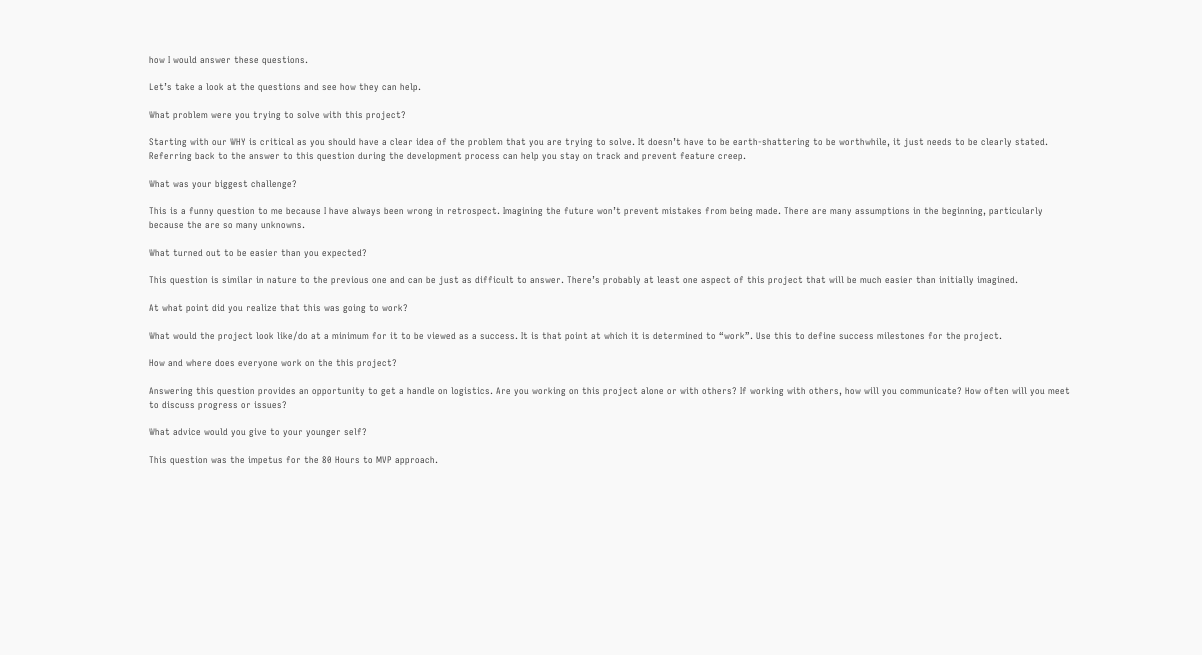how I would answer these questions.

Let’s take a look at the questions and see how they can help.

What problem were you trying to solve with this project?

Starting with our WHY is critical as you should have a clear idea of the problem that you are trying to solve. It doesn’t have to be earth-shattering to be worthwhile, it just needs to be clearly stated. Referring back to the answer to this question during the development process can help you stay on track and prevent feature creep.

What was your biggest challenge?

This is a funny question to me because I have always been wrong in retrospect. Imagining the future won’t prevent mistakes from being made. There are many assumptions in the beginning, particularly because the are so many unknowns.

What turned out to be easier than you expected?

This question is similar in nature to the previous one and can be just as difficult to answer. There’s probably at least one aspect of this project that will be much easier than initially imagined.

At what point did you realize that this was going to work?

What would the project look like/do at a minimum for it to be viewed as a success. It is that point at which it is determined to “work”. Use this to define success milestones for the project.

How and where does everyone work on the this project?

Answering this question provides an opportunity to get a handle on logistics. Are you working on this project alone or with others? If working with others, how will you communicate? How often will you meet to discuss progress or issues?

What advice would you give to your younger self?

This question was the impetus for the 80 Hours to MVP approach.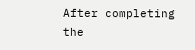After completing the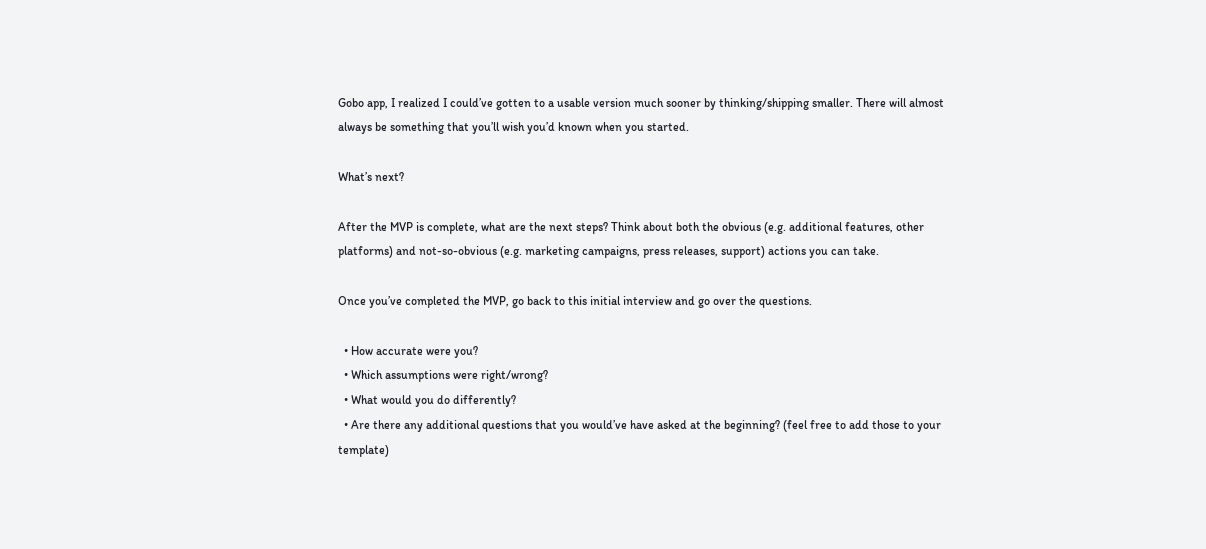Gobo app, I realized I could’ve gotten to a usable version much sooner by thinking/shipping smaller. There will almost always be something that you’ll wish you’d known when you started.

What’s next?

After the MVP is complete, what are the next steps? Think about both the obvious (e.g. additional features, other platforms) and not-so-obvious (e.g. marketing campaigns, press releases, support) actions you can take.

Once you’ve completed the MVP, go back to this initial interview and go over the questions.

  • How accurate were you?
  • Which assumptions were right/wrong?
  • What would you do differently?
  • Are there any additional questions that you would’ve have asked at the beginning? (feel free to add those to your template)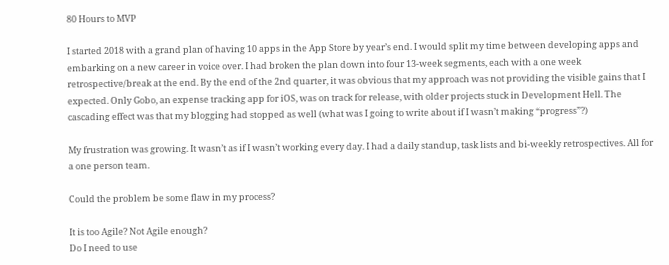80 Hours to MVP

I started 2018 with a grand plan of having 10 apps in the App Store by year’s end. I would split my time between developing apps and embarking on a new career in voice over. I had broken the plan down into four 13-week segments, each with a one week retrospective/break at the end. By the end of the 2nd quarter, it was obvious that my approach was not providing the visible gains that I expected. Only Gobo, an expense tracking app for iOS, was on track for release, with older projects stuck in Development Hell. The cascading effect was that my blogging had stopped as well (what was I going to write about if I wasn’t making “progress”?)

My frustration was growing. It wasn’t as if I wasn’t working every day. I had a daily standup, task lists and bi-weekly retrospectives. All for a one person team.

Could the problem be some flaw in my process?

It is too Agile? Not Agile enough?
Do I need to use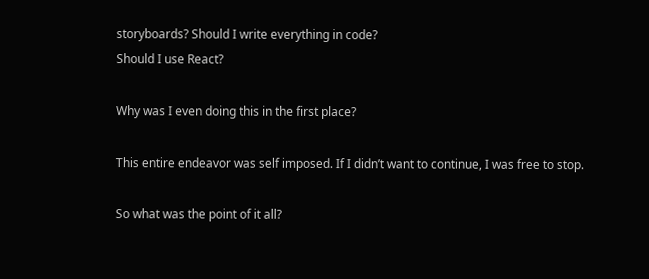storyboards? Should I write everything in code?
Should I use React?

Why was I even doing this in the first place?

This entire endeavor was self imposed. If I didn’t want to continue, I was free to stop.

So what was the point of it all?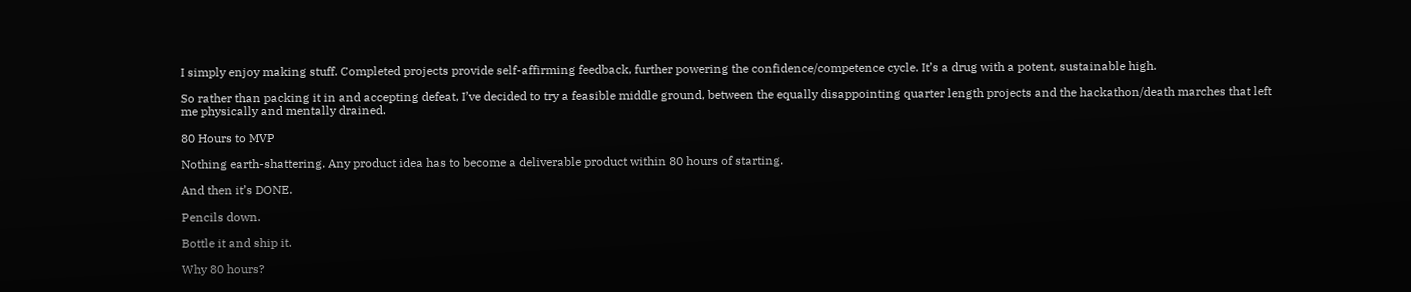I simply enjoy making stuff. Completed projects provide self-affirming feedback, further powering the confidence/competence cycle. It’s a drug with a potent, sustainable high.

So rather than packing it in and accepting defeat, I’ve decided to try a feasible middle ground, between the equally disappointing quarter length projects and the hackathon/death marches that left me physically and mentally drained.

80 Hours to MVP

Nothing earth-shattering. Any product idea has to become a deliverable product within 80 hours of starting.

And then it’s DONE.

Pencils down.

Bottle it and ship it.

Why 80 hours?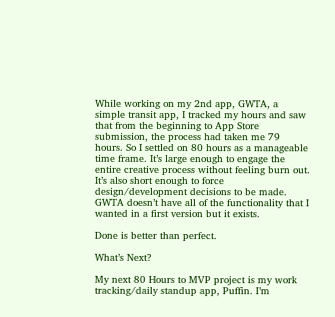While working on my 2nd app, GWTA, a simple transit app, I tracked my hours and saw that from the beginning to App Store submission, the process had taken me 79 hours. So I settled on 80 hours as a manageable time frame. It’s large enough to engage the entire creative process without feeling burn out. It’s also short enough to force design/development decisions to be made. GWTA doesn’t have all of the functionality that I wanted in a first version but it exists.

Done is better than perfect.

What’s Next?

My next 80 Hours to MVP project is my work tracking/daily standup app, Puffin. I’m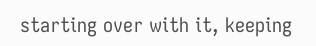starting over with it, keeping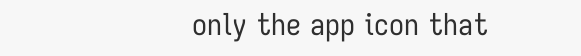only the app icon that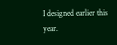I designed earlier this year.